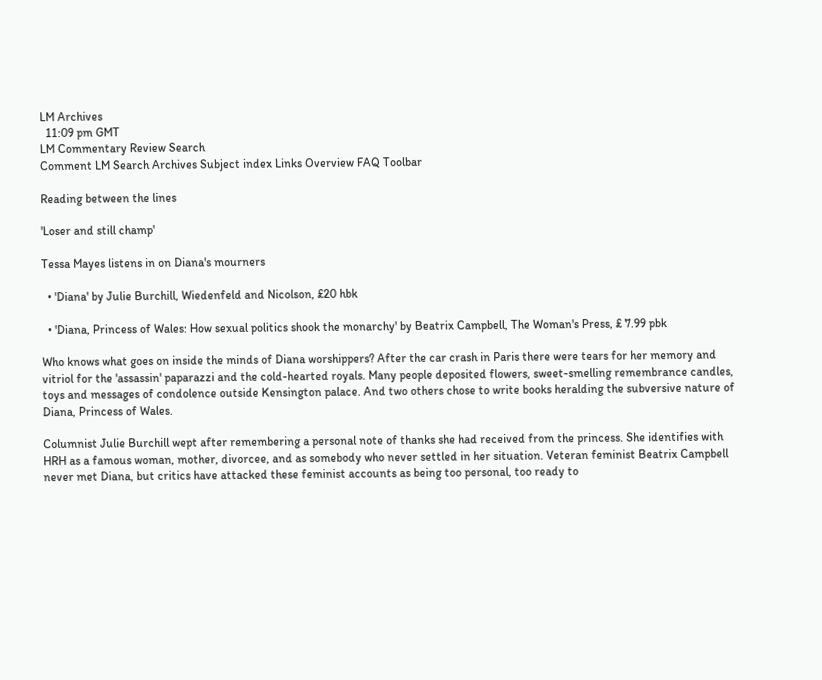LM Archives
  11:09 pm GMT
LM Commentary Review Search
Comment LM Search Archives Subject index Links Overview FAQ Toolbar

Reading between the lines

'Loser and still champ'

Tessa Mayes listens in on Diana's mourners

  • 'Diana' by Julie Burchill, Wiedenfeld and Nicolson, £20 hbk

  • 'Diana, Princess of Wales: How sexual politics shook the monarchy' by Beatrix Campbell, The Woman's Press, £ 7.99 pbk

Who knows what goes on inside the minds of Diana worshippers? After the car crash in Paris there were tears for her memory and vitriol for the 'assassin' paparazzi and the cold-hearted royals. Many people deposited flowers, sweet-smelling remembrance candles, toys and messages of condolence outside Kensington palace. And two others chose to write books heralding the subversive nature of Diana, Princess of Wales.

Columnist Julie Burchill wept after remembering a personal note of thanks she had received from the princess. She identifies with HRH as a famous woman, mother, divorcee, and as somebody who never settled in her situation. Veteran feminist Beatrix Campbell never met Diana, but critics have attacked these feminist accounts as being too personal, too ready to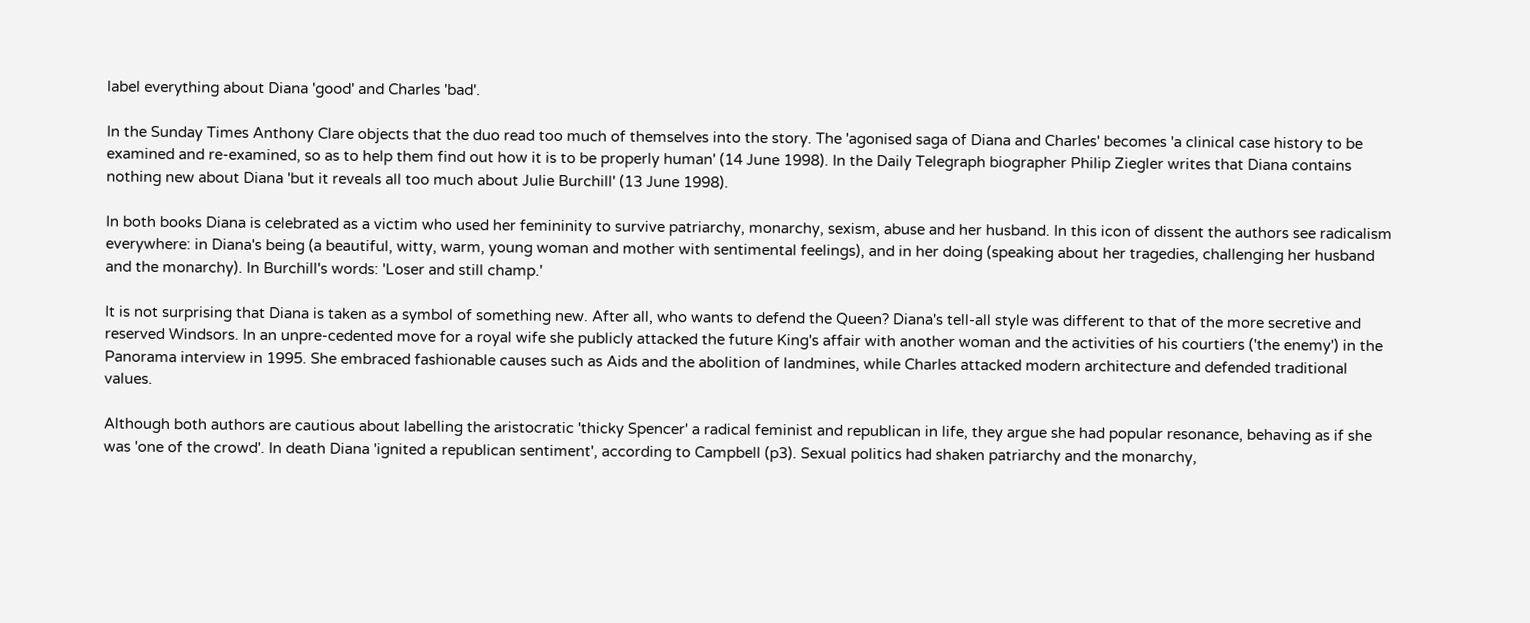label everything about Diana 'good' and Charles 'bad'.

In the Sunday Times Anthony Clare objects that the duo read too much of themselves into the story. The 'agonised saga of Diana and Charles' becomes 'a clinical case history to be examined and re-examined, so as to help them find out how it is to be properly human' (14 June 1998). In the Daily Telegraph biographer Philip Ziegler writes that Diana contains nothing new about Diana 'but it reveals all too much about Julie Burchill' (13 June 1998).

In both books Diana is celebrated as a victim who used her femininity to survive patriarchy, monarchy, sexism, abuse and her husband. In this icon of dissent the authors see radicalism everywhere: in Diana's being (a beautiful, witty, warm, young woman and mother with sentimental feelings), and in her doing (speaking about her tragedies, challenging her husband and the monarchy). In Burchill's words: 'Loser and still champ.'

It is not surprising that Diana is taken as a symbol of something new. After all, who wants to defend the Queen? Diana's tell-all style was different to that of the more secretive and reserved Windsors. In an unpre-cedented move for a royal wife she publicly attacked the future King's affair with another woman and the activities of his courtiers ('the enemy') in the Panorama interview in 1995. She embraced fashionable causes such as Aids and the abolition of landmines, while Charles attacked modern architecture and defended traditional values.

Although both authors are cautious about labelling the aristocratic 'thicky Spencer' a radical feminist and republican in life, they argue she had popular resonance, behaving as if she was 'one of the crowd'. In death Diana 'ignited a republican sentiment', according to Campbell (p3). Sexual politics had shaken patriarchy and the monarchy,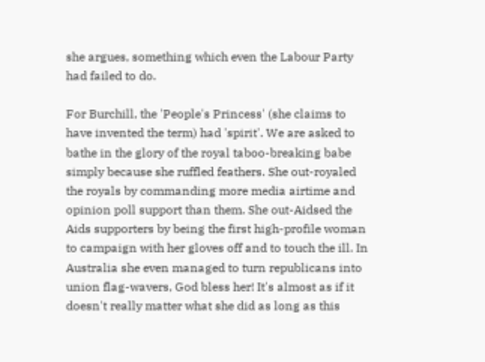she argues, something which even the Labour Party had failed to do.

For Burchill, the 'People's Princess' (she claims to have invented the term) had 'spirit'. We are asked to bathe in the glory of the royal taboo-breaking babe simply because she ruffled feathers. She out-royaled the royals by commanding more media airtime and opinion poll support than them. She out-Aidsed the Aids supporters by being the first high-profile woman to campaign with her gloves off and to touch the ill. In Australia she even managed to turn republicans into union flag-wavers, God bless her! It's almost as if it doesn't really matter what she did as long as this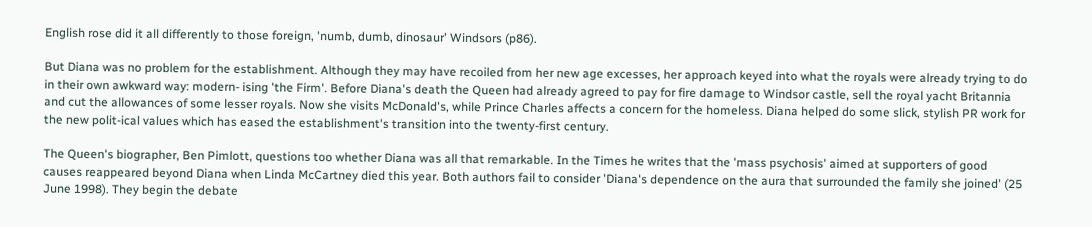English rose did it all differently to those foreign, 'numb, dumb, dinosaur' Windsors (p86).

But Diana was no problem for the establishment. Although they may have recoiled from her new age excesses, her approach keyed into what the royals were already trying to do in their own awkward way: modern- ising 'the Firm'. Before Diana's death the Queen had already agreed to pay for fire damage to Windsor castle, sell the royal yacht Britannia and cut the allowances of some lesser royals. Now she visits McDonald's, while Prince Charles affects a concern for the homeless. Diana helped do some slick, stylish PR work for the new polit-ical values which has eased the establishment's transition into the twenty-first century.

The Queen's biographer, Ben Pimlott, questions too whether Diana was all that remarkable. In the Times he writes that the 'mass psychosis' aimed at supporters of good causes reappeared beyond Diana when Linda McCartney died this year. Both authors fail to consider 'Diana's dependence on the aura that surrounded the family she joined' (25 June 1998). They begin the debate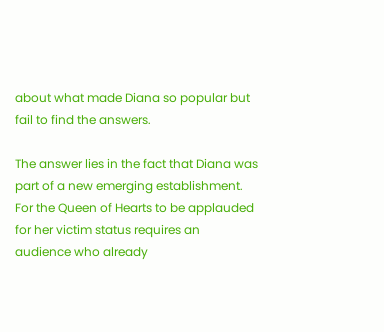about what made Diana so popular but fail to find the answers.

The answer lies in the fact that Diana was part of a new emerging establishment. For the Queen of Hearts to be applauded for her victim status requires an audience who already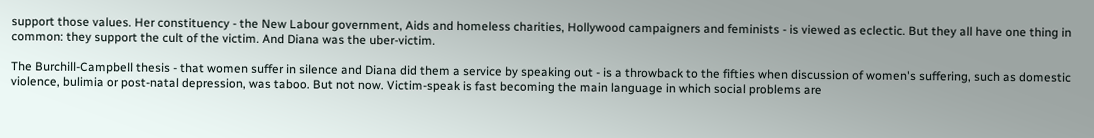support those values. Her constituency - the New Labour government, Aids and homeless charities, Hollywood campaigners and feminists - is viewed as eclectic. But they all have one thing in common: they support the cult of the victim. And Diana was the uber-victim.

The Burchill-Campbell thesis - that women suffer in silence and Diana did them a service by speaking out - is a throwback to the fifties when discussion of women's suffering, such as domestic violence, bulimia or post-natal depression, was taboo. But not now. Victim-speak is fast becoming the main language in which social problems are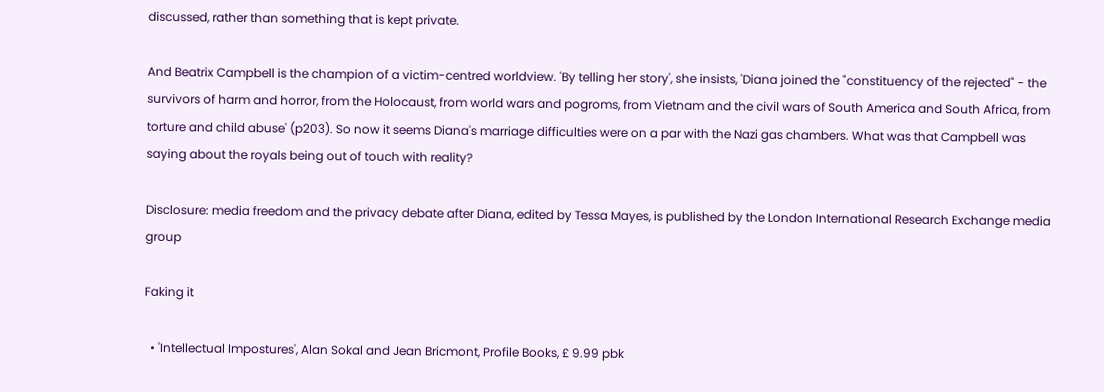discussed, rather than something that is kept private.

And Beatrix Campbell is the champion of a victim-centred worldview. 'By telling her story', she insists, 'Diana joined the "constituency of the rejected" - the survivors of harm and horror, from the Holocaust, from world wars and pogroms, from Vietnam and the civil wars of South America and South Africa, from torture and child abuse' (p203). So now it seems Diana's marriage difficulties were on a par with the Nazi gas chambers. What was that Campbell was saying about the royals being out of touch with reality?

Disclosure: media freedom and the privacy debate after Diana, edited by Tessa Mayes, is published by the London International Research Exchange media group

Faking it

  • 'Intellectual Impostures', Alan Sokal and Jean Bricmont, Profile Books, £ 9.99 pbk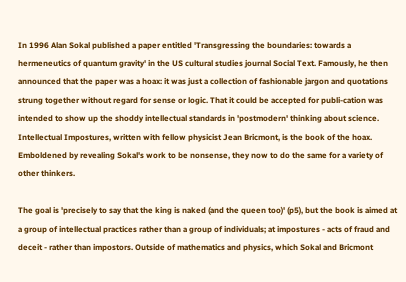In 1996 Alan Sokal published a paper entitled 'Transgressing the boundaries: towards a hermeneutics of quantum gravity' in the US cultural studies journal Social Text. Famously, he then announced that the paper was a hoax: it was just a collection of fashionable jargon and quotations strung together without regard for sense or logic. That it could be accepted for publi-cation was intended to show up the shoddy intellectual standards in 'postmodern' thinking about science. Intellectual Impostures, written with fellow physicist Jean Bricmont, is the book of the hoax. Emboldened by revealing Sokal's work to be nonsense, they now to do the same for a variety of other thinkers.

The goal is 'precisely to say that the king is naked (and the queen too)' (p5), but the book is aimed at a group of intellectual practices rather than a group of individuals; at impostures - acts of fraud and deceit - rather than impostors. Outside of mathematics and physics, which Sokal and Bricmont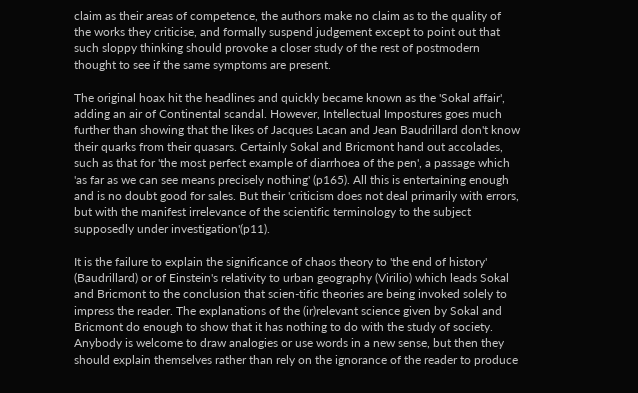claim as their areas of competence, the authors make no claim as to the quality of the works they criticise, and formally suspend judgement except to point out that such sloppy thinking should provoke a closer study of the rest of postmodern thought to see if the same symptoms are present.

The original hoax hit the headlines and quickly became known as the 'Sokal affair', adding an air of Continental scandal. However, Intellectual Impostures goes much further than showing that the likes of Jacques Lacan and Jean Baudrillard don't know their quarks from their quasars. Certainly Sokal and Bricmont hand out accolades, such as that for 'the most perfect example of diarrhoea of the pen', a passage which 'as far as we can see means precisely nothing' (p165). All this is entertaining enough and is no doubt good for sales. But their 'criticism does not deal primarily with errors, but with the manifest irrelevance of the scientific terminology to the subject supposedly under investigation'(p11).

It is the failure to explain the significance of chaos theory to 'the end of history' (Baudrillard) or of Einstein's relativity to urban geography (Virilio) which leads Sokal and Bricmont to the conclusion that scien-tific theories are being invoked solely to impress the reader. The explanations of the (ir)relevant science given by Sokal and Bricmont do enough to show that it has nothing to do with the study of society. Anybody is welcome to draw analogies or use words in a new sense, but then they should explain themselves rather than rely on the ignorance of the reader to produce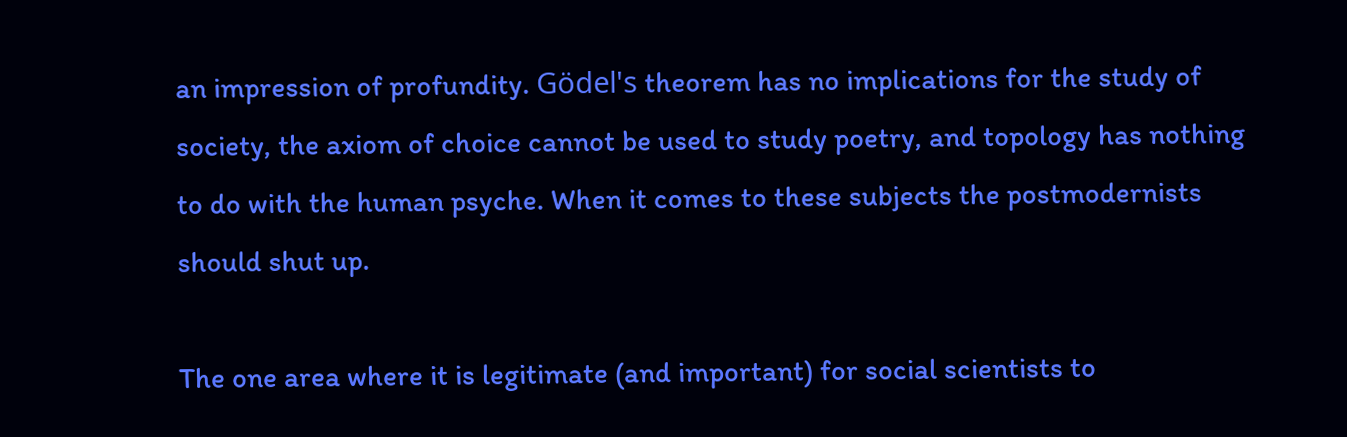an impression of profundity. Gödel's theorem has no implications for the study of society, the axiom of choice cannot be used to study poetry, and topology has nothing to do with the human psyche. When it comes to these subjects the postmodernists should shut up.

The one area where it is legitimate (and important) for social scientists to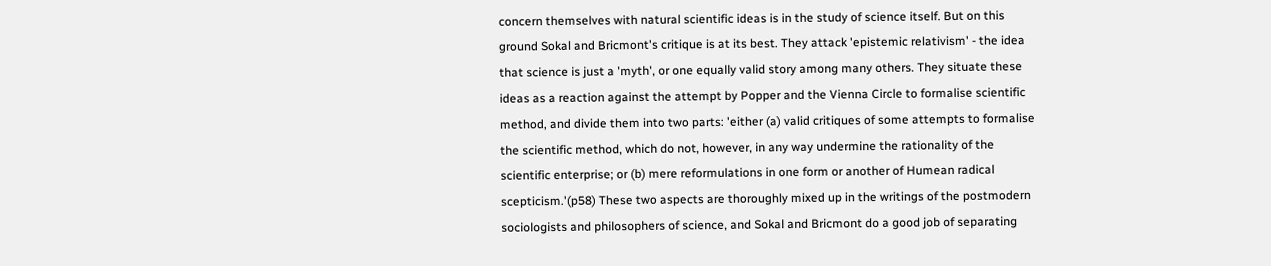concern themselves with natural scientific ideas is in the study of science itself. But on this ground Sokal and Bricmont's critique is at its best. They attack 'epistemic relativism' - the idea that science is just a 'myth', or one equally valid story among many others. They situate these ideas as a reaction against the attempt by Popper and the Vienna Circle to formalise scientific method, and divide them into two parts: 'either (a) valid critiques of some attempts to formalise the scientific method, which do not, however, in any way undermine the rationality of the scientific enterprise; or (b) mere reformulations in one form or another of Humean radical scepticism.'(p58) These two aspects are thoroughly mixed up in the writings of the postmodern sociologists and philosophers of science, and Sokal and Bricmont do a good job of separating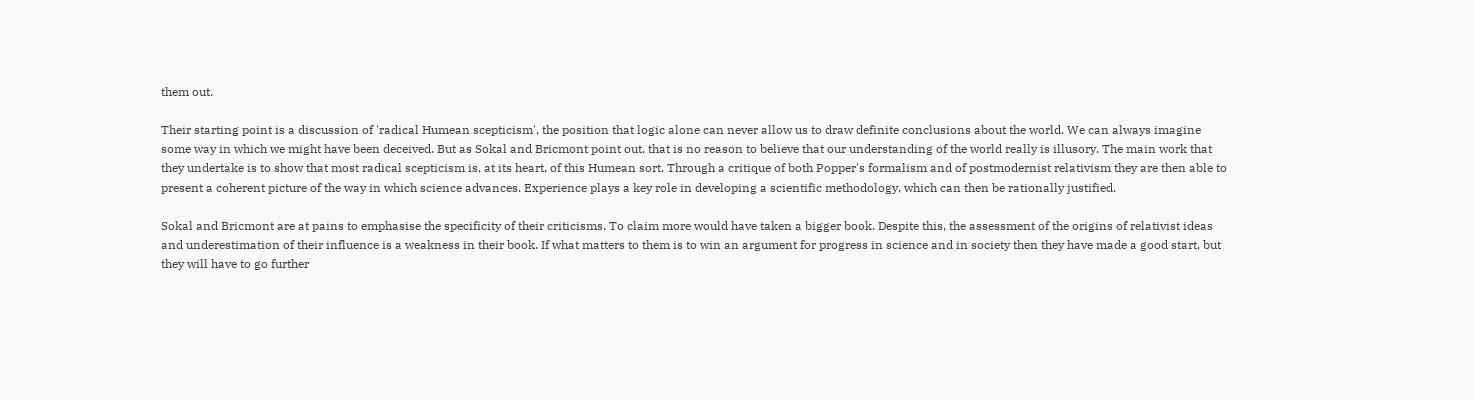them out.

Their starting point is a discussion of 'radical Humean scepticism', the position that logic alone can never allow us to draw definite conclusions about the world. We can always imagine some way in which we might have been deceived. But as Sokal and Bricmont point out, that is no reason to believe that our understanding of the world really is illusory. The main work that they undertake is to show that most radical scepticism is, at its heart, of this Humean sort. Through a critique of both Popper's formalism and of postmodernist relativism they are then able to present a coherent picture of the way in which science advances. Experience plays a key role in developing a scientific methodology, which can then be rationally justified.

Sokal and Bricmont are at pains to emphasise the specificity of their criticisms. To claim more would have taken a bigger book. Despite this, the assessment of the origins of relativist ideas and underestimation of their influence is a weakness in their book. If what matters to them is to win an argument for progress in science and in society then they have made a good start, but they will have to go further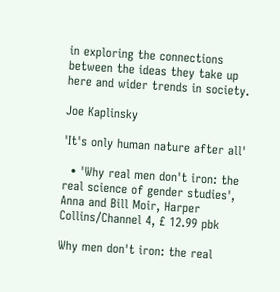in exploring the connections between the ideas they take up here and wider trends in society.

Joe Kaplinsky

'It's only human nature after all'

  • 'Why real men don't iron: the real science of gender studies', Anna and Bill Moir, Harper Collins/Channel 4, £ 12.99 pbk

Why men don't iron: the real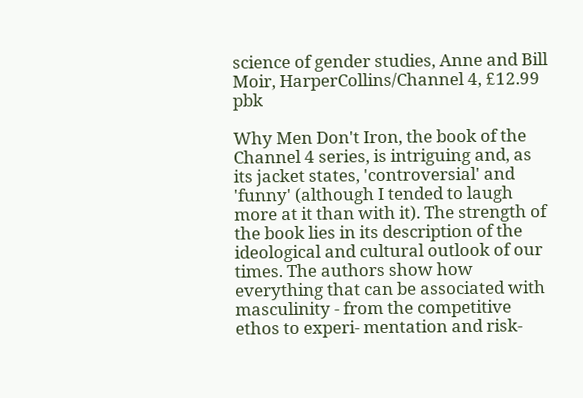science of gender studies, Anne and Bill Moir, HarperCollins/Channel 4, £12.99 pbk

Why Men Don't Iron, the book of the Channel 4 series, is intriguing and, as its jacket states, 'controversial' and 'funny' (although I tended to laugh more at it than with it). The strength of the book lies in its description of the ideological and cultural outlook of our times. The authors show how everything that can be associated with masculinity - from the competitive ethos to experi- mentation and risk-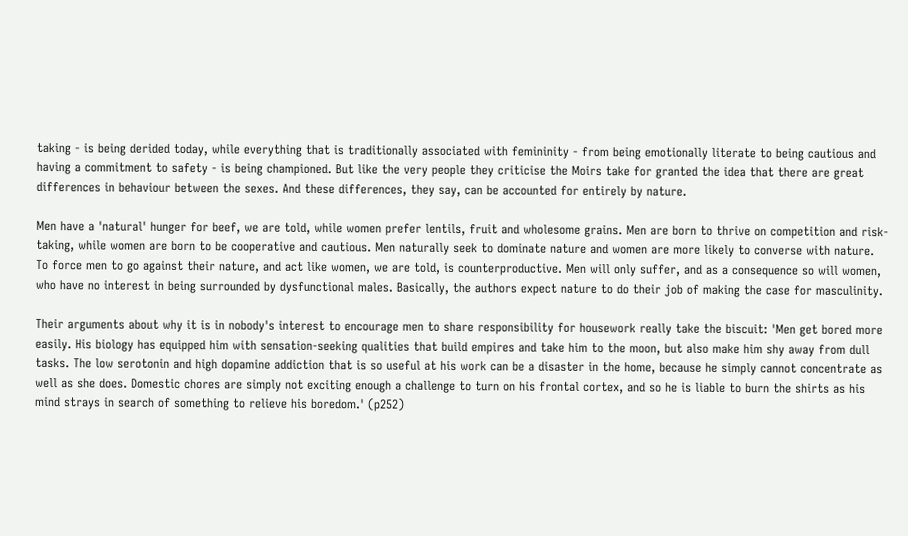taking - is being derided today, while everything that is traditionally associated with femininity - from being emotionally literate to being cautious and having a commitment to safety - is being championed. But like the very people they criticise the Moirs take for granted the idea that there are great differences in behaviour between the sexes. And these differences, they say, can be accounted for entirely by nature.

Men have a 'natural' hunger for beef, we are told, while women prefer lentils, fruit and wholesome grains. Men are born to thrive on competition and risk-taking, while women are born to be cooperative and cautious. Men naturally seek to dominate nature and women are more likely to converse with nature. To force men to go against their nature, and act like women, we are told, is counterproductive. Men will only suffer, and as a consequence so will women, who have no interest in being surrounded by dysfunctional males. Basically, the authors expect nature to do their job of making the case for masculinity.

Their arguments about why it is in nobody's interest to encourage men to share responsibility for housework really take the biscuit: 'Men get bored more easily. His biology has equipped him with sensation-seeking qualities that build empires and take him to the moon, but also make him shy away from dull tasks. The low serotonin and high dopamine addiction that is so useful at his work can be a disaster in the home, because he simply cannot concentrate as well as she does. Domestic chores are simply not exciting enough a challenge to turn on his frontal cortex, and so he is liable to burn the shirts as his mind strays in search of something to relieve his boredom.' (p252)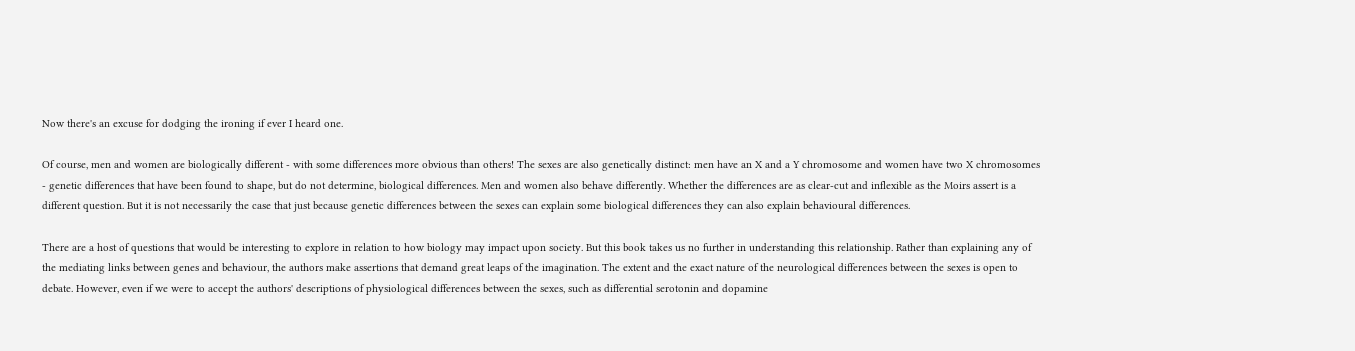Now there's an excuse for dodging the ironing if ever I heard one.

Of course, men and women are biologically different - with some differences more obvious than others! The sexes are also genetically distinct: men have an X and a Y chromosome and women have two X chromosomes - genetic differences that have been found to shape, but do not determine, biological differences. Men and women also behave differently. Whether the differences are as clear-cut and inflexible as the Moirs assert is a different question. But it is not necessarily the case that just because genetic differences between the sexes can explain some biological differences they can also explain behavioural differences.

There are a host of questions that would be interesting to explore in relation to how biology may impact upon society. But this book takes us no further in understanding this relationship. Rather than explaining any of the mediating links between genes and behaviour, the authors make assertions that demand great leaps of the imagination. The extent and the exact nature of the neurological differences between the sexes is open to debate. However, even if we were to accept the authors' descriptions of physiological differences between the sexes, such as differential serotonin and dopamine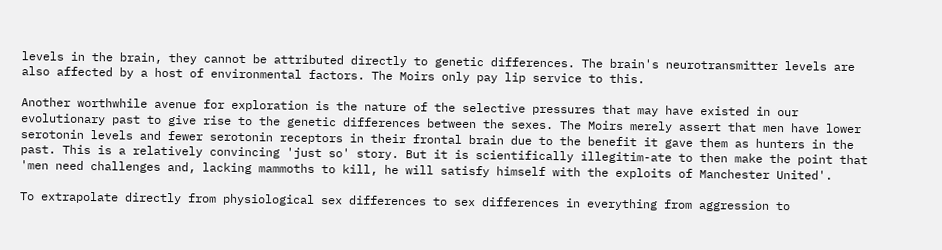levels in the brain, they cannot be attributed directly to genetic differences. The brain's neurotransmitter levels are also affected by a host of environmental factors. The Moirs only pay lip service to this.

Another worthwhile avenue for exploration is the nature of the selective pressures that may have existed in our evolutionary past to give rise to the genetic differences between the sexes. The Moirs merely assert that men have lower serotonin levels and fewer serotonin receptors in their frontal brain due to the benefit it gave them as hunters in the past. This is a relatively convincing 'just so' story. But it is scientifically illegitim-ate to then make the point that 'men need challenges and, lacking mammoths to kill, he will satisfy himself with the exploits of Manchester United'.

To extrapolate directly from physiological sex differences to sex differences in everything from aggression to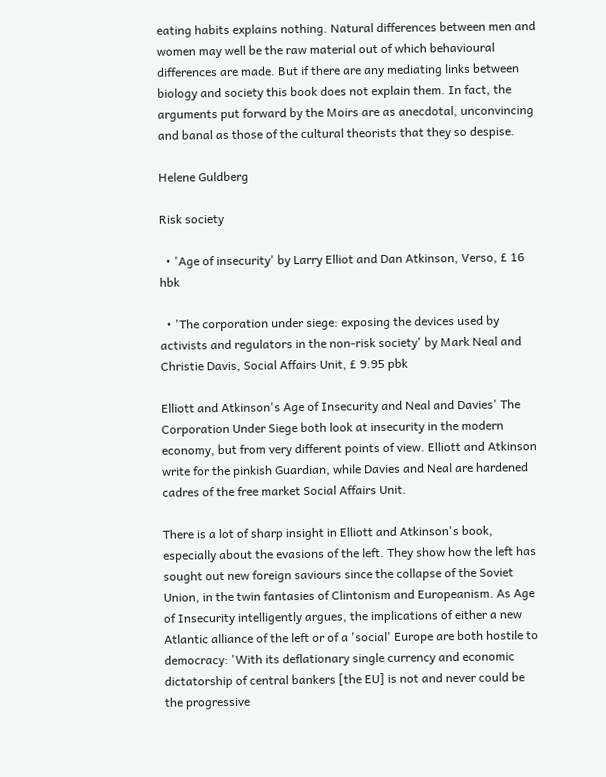eating habits explains nothing. Natural differences between men and women may well be the raw material out of which behavioural differences are made. But if there are any mediating links between biology and society this book does not explain them. In fact, the arguments put forward by the Moirs are as anecdotal, unconvincing and banal as those of the cultural theorists that they so despise.

Helene Guldberg

Risk society

  • 'Age of insecurity' by Larry Elliot and Dan Atkinson, Verso, £ 16 hbk

  • 'The corporation under siege: exposing the devices used by activists and regulators in the non-risk society' by Mark Neal and Christie Davis, Social Affairs Unit, £ 9.95 pbk

Elliott and Atkinson's Age of Insecurity and Neal and Davies' The Corporation Under Siege both look at insecurity in the modern economy, but from very different points of view. Elliott and Atkinson write for the pinkish Guardian, while Davies and Neal are hardened cadres of the free market Social Affairs Unit.

There is a lot of sharp insight in Elliott and Atkinson's book, especially about the evasions of the left. They show how the left has sought out new foreign saviours since the collapse of the Soviet Union, in the twin fantasies of Clintonism and Europeanism. As Age of Insecurity intelligently argues, the implications of either a new Atlantic alliance of the left or of a 'social' Europe are both hostile to democracy: 'With its deflationary single currency and economic dictatorship of central bankers [the EU] is not and never could be the progressive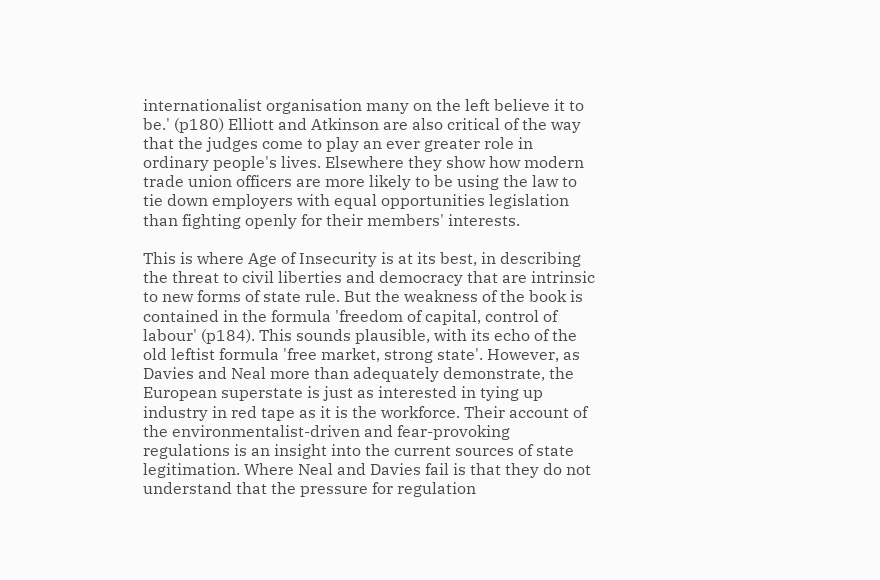internationalist organisation many on the left believe it to be.' (p180) Elliott and Atkinson are also critical of the way that the judges come to play an ever greater role in ordinary people's lives. Elsewhere they show how modern trade union officers are more likely to be using the law to tie down employers with equal opportunities legislation than fighting openly for their members' interests.

This is where Age of Insecurity is at its best, in describing the threat to civil liberties and democracy that are intrinsic to new forms of state rule. But the weakness of the book is contained in the formula 'freedom of capital, control of labour' (p184). This sounds plausible, with its echo of the old leftist formula 'free market, strong state'. However, as Davies and Neal more than adequately demonstrate, the European superstate is just as interested in tying up industry in red tape as it is the workforce. Their account of the environmentalist-driven and fear-provoking regulations is an insight into the current sources of state legitimation. Where Neal and Davies fail is that they do not understand that the pressure for regulation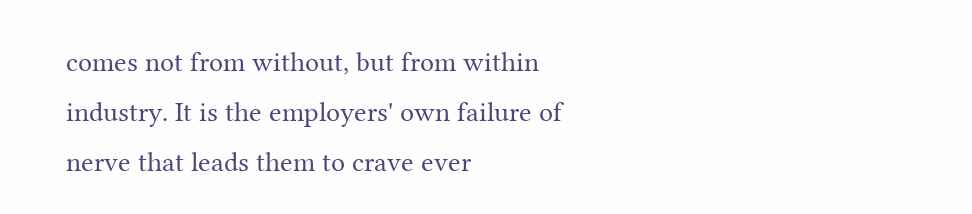comes not from without, but from within industry. It is the employers' own failure of nerve that leads them to crave ever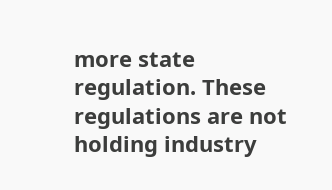more state regulation. These regulations are not holding industry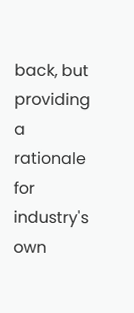back, but providing a rationale for industry's own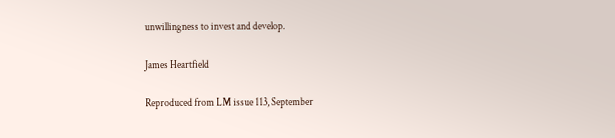unwillingness to invest and develop.

James Heartfield

Reproduced from LM issue 113, September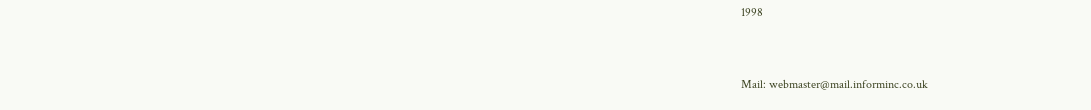1998



Mail: webmaster@mail.informinc.co.uk